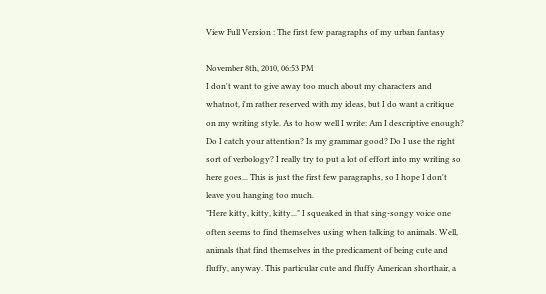View Full Version : The first few paragraphs of my urban fantasy

November 8th, 2010, 06:53 PM
I don't want to give away too much about my characters and whatnot, i'm rather reserved with my ideas, but I do want a critique on my writing style. As to how well I write: Am I descriptive enough? Do I catch your attention? Is my grammar good? Do I use the right sort of verbology? I really try to put a lot of effort into my writing so here goes... This is just the first few paragraphs, so I hope I don't leave you hanging too much.
"Here kitty, kitty, kitty..." I squeaked in that sing-songy voice one often seems to find themselves using when talking to animals. Well, animals that find themselves in the predicament of being cute and fluffy, anyway. This particular cute and fluffy American shorthair, a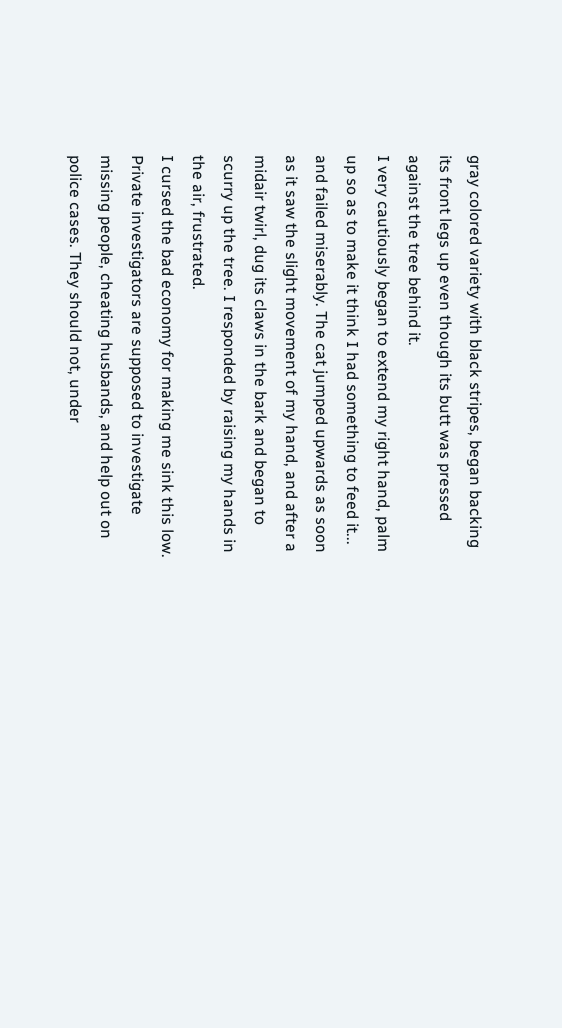gray colored variety with black stripes, began backing its front legs up even though its butt was pressed against the tree behind it.
I very cautiously began to extend my right hand, palm up so as to make it think I had something to feed it... and failed miserably. The cat jumped upwards as soon as it saw the slight movement of my hand, and after a midair twirl, dug its claws in the bark and began to scurry up the tree. I responded by raising my hands in the air, frustrated.
I cursed the bad economy for making me sink this low. Private investigators are supposed to investigate missing people, cheating husbands, and help out on police cases. They should not, under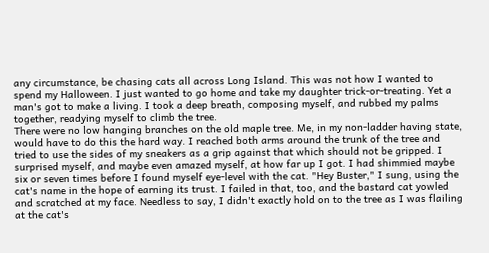any circumstance, be chasing cats all across Long Island. This was not how I wanted to spend my Halloween. I just wanted to go home and take my daughter trick-or-treating. Yet a man's got to make a living. I took a deep breath, composing myself, and rubbed my palms together, readying myself to climb the tree.
There were no low hanging branches on the old maple tree. Me, in my non-ladder having state, would have to do this the hard way. I reached both arms around the trunk of the tree and tried to use the sides of my sneakers as a grip against that which should not be gripped. I surprised myself, and maybe even amazed myself, at how far up I got. I had shimmied maybe six or seven times before I found myself eye-level with the cat. "Hey Buster," I sung, using the cat's name in the hope of earning its trust. I failed in that, too, and the bastard cat yowled and scratched at my face. Needless to say, I didn't exactly hold on to the tree as I was flailing at the cat's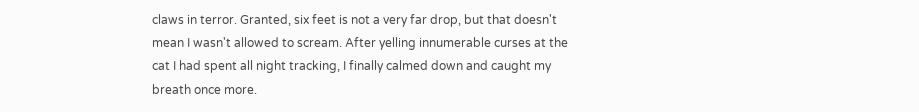claws in terror. Granted, six feet is not a very far drop, but that doesn't mean I wasn't allowed to scream. After yelling innumerable curses at the cat I had spent all night tracking, I finally calmed down and caught my breath once more.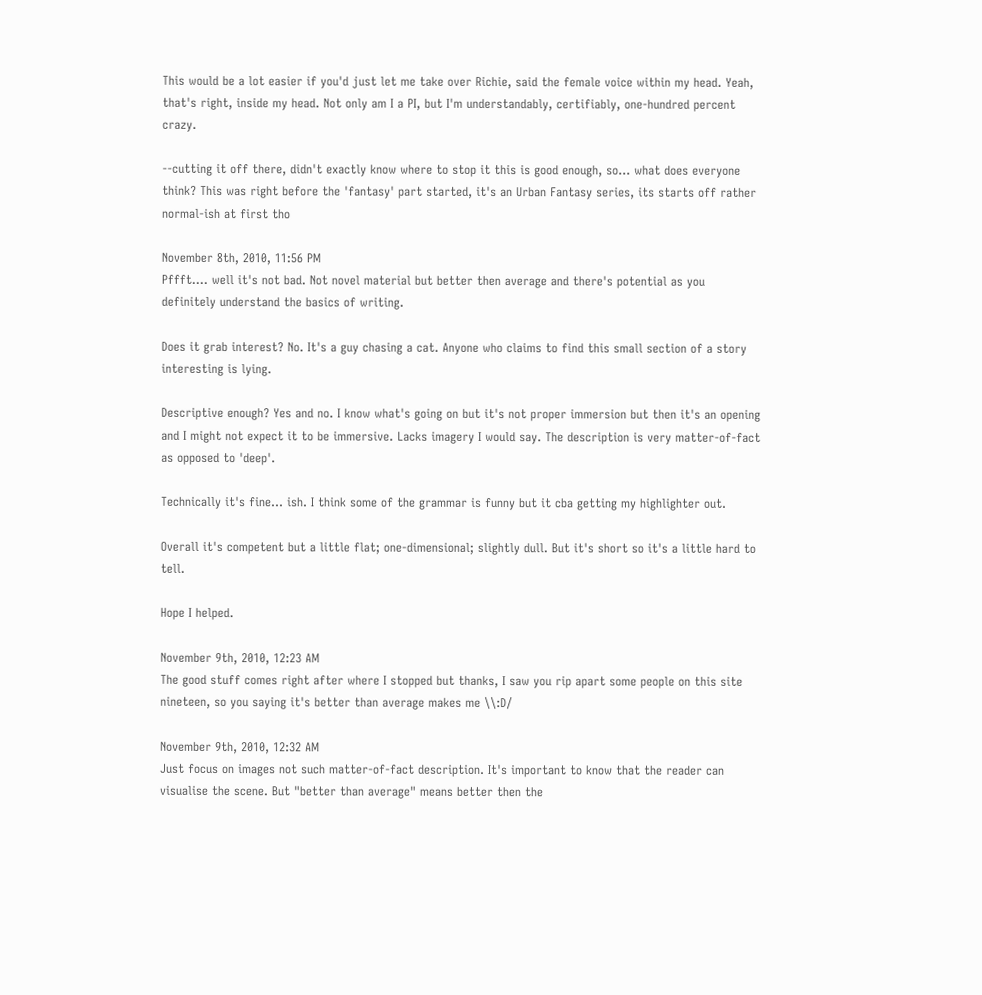This would be a lot easier if you'd just let me take over Richie, said the female voice within my head. Yeah, that's right, inside my head. Not only am I a PI, but I'm understandably, certifiably, one-hundred percent crazy.

--cutting it off there, didn't exactly know where to stop it this is good enough, so... what does everyone think? This was right before the 'fantasy' part started, it's an Urban Fantasy series, its starts off rather normal-ish at first tho

November 8th, 2010, 11:56 PM
Pffft.... well it's not bad. Not novel material but better then average and there's potential as you definitely understand the basics of writing.

Does it grab interest? No. It's a guy chasing a cat. Anyone who claims to find this small section of a story interesting is lying.

Descriptive enough? Yes and no. I know what's going on but it's not proper immersion but then it's an opening and I might not expect it to be immersive. Lacks imagery I would say. The description is very matter-of-fact as opposed to 'deep'.

Technically it's fine... ish. I think some of the grammar is funny but it cba getting my highlighter out.

Overall it's competent but a little flat; one-dimensional; slightly dull. But it's short so it's a little hard to tell.

Hope I helped.

November 9th, 2010, 12:23 AM
The good stuff comes right after where I stopped but thanks, I saw you rip apart some people on this site nineteen, so you saying it's better than average makes me \\:D/

November 9th, 2010, 12:32 AM
Just focus on images not such matter-of-fact description. It's important to know that the reader can visualise the scene. But "better than average" means better then the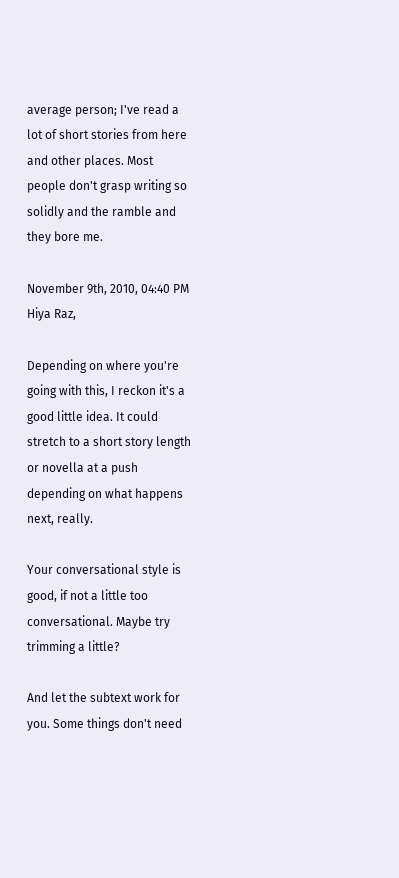average person; I've read a lot of short stories from here and other places. Most people don't grasp writing so solidly and the ramble and they bore me.

November 9th, 2010, 04:40 PM
Hiya Raz,

Depending on where you're going with this, I reckon it's a good little idea. It could stretch to a short story length or novella at a push depending on what happens next, really.

Your conversational style is good, if not a little too conversational. Maybe try trimming a little?

And let the subtext work for you. Some things don't need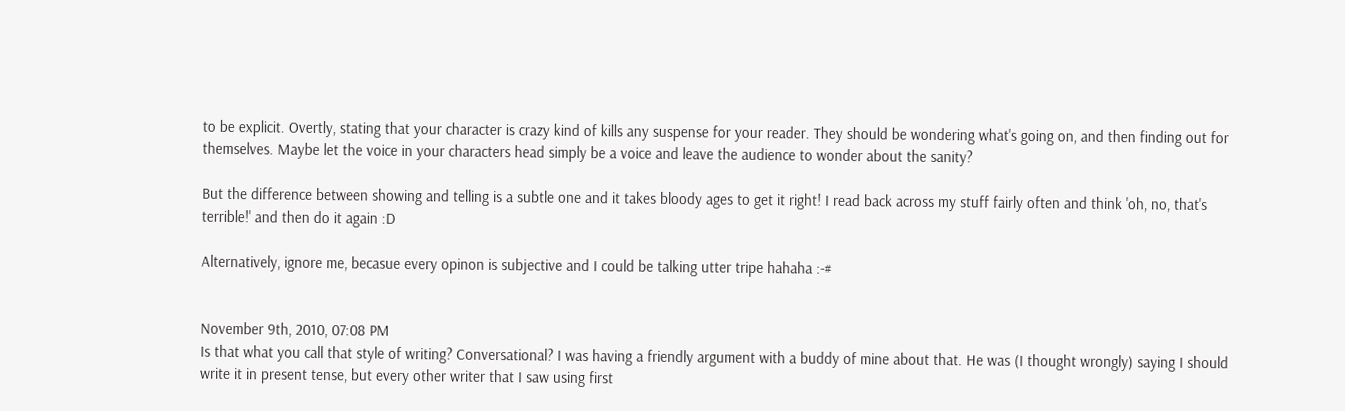to be explicit. Overtly, stating that your character is crazy kind of kills any suspense for your reader. They should be wondering what's going on, and then finding out for themselves. Maybe let the voice in your characters head simply be a voice and leave the audience to wonder about the sanity?

But the difference between showing and telling is a subtle one and it takes bloody ages to get it right! I read back across my stuff fairly often and think 'oh, no, that's terrible!' and then do it again :D

Alternatively, ignore me, becasue every opinon is subjective and I could be talking utter tripe hahaha :-#


November 9th, 2010, 07:08 PM
Is that what you call that style of writing? Conversational? I was having a friendly argument with a buddy of mine about that. He was (I thought wrongly) saying I should write it in present tense, but every other writer that I saw using first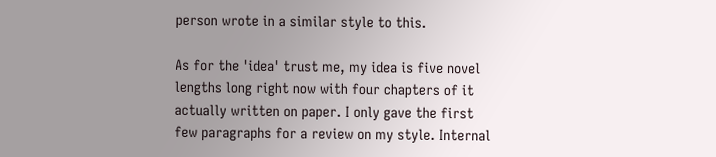person wrote in a similar style to this.

As for the 'idea' trust me, my idea is five novel lengths long right now with four chapters of it actually written on paper. I only gave the first few paragraphs for a review on my style. Internal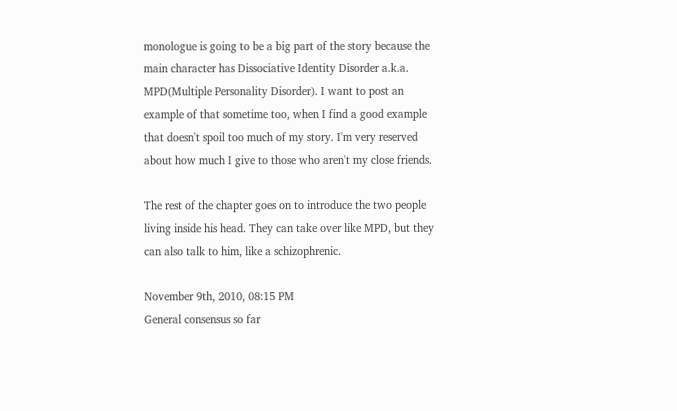monologue is going to be a big part of the story because the main character has Dissociative Identity Disorder a.k.a. MPD(Multiple Personality Disorder). I want to post an example of that sometime too, when I find a good example that doesn't spoil too much of my story. I'm very reserved about how much I give to those who aren't my close friends.

The rest of the chapter goes on to introduce the two people living inside his head. They can take over like MPD, but they can also talk to him, like a schizophrenic.

November 9th, 2010, 08:15 PM
General consensus so far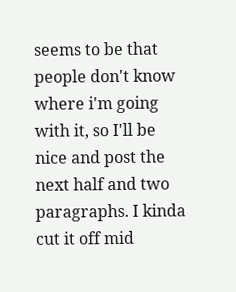seems to be that people don't know where i'm going with it, so I'll be nice and post the next half and two paragraphs. I kinda cut it off mid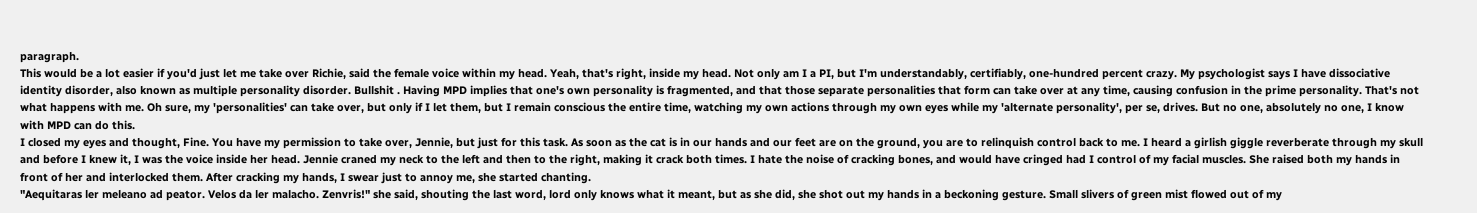paragraph.
This would be a lot easier if you'd just let me take over Richie, said the female voice within my head. Yeah, that's right, inside my head. Not only am I a PI, but I'm understandably, certifiably, one-hundred percent crazy. My psychologist says I have dissociative identity disorder, also known as multiple personality disorder. Bullshit . Having MPD implies that one's own personality is fragmented, and that those separate personalities that form can take over at any time, causing confusion in the prime personality. That's not what happens with me. Oh sure, my 'personalities' can take over, but only if I let them, but I remain conscious the entire time, watching my own actions through my own eyes while my 'alternate personality', per se, drives. But no one, absolutely no one, I know with MPD can do this.
I closed my eyes and thought, Fine. You have my permission to take over, Jennie, but just for this task. As soon as the cat is in our hands and our feet are on the ground, you are to relinquish control back to me. I heard a girlish giggle reverberate through my skull and before I knew it, I was the voice inside her head. Jennie craned my neck to the left and then to the right, making it crack both times. I hate the noise of cracking bones, and would have cringed had I control of my facial muscles. She raised both my hands in front of her and interlocked them. After cracking my hands, I swear just to annoy me, she started chanting.
"Aequitaras ler meleano ad peator. Velos da ler malacho. Zenvris!" she said, shouting the last word, lord only knows what it meant, but as she did, she shot out my hands in a beckoning gesture. Small slivers of green mist flowed out of my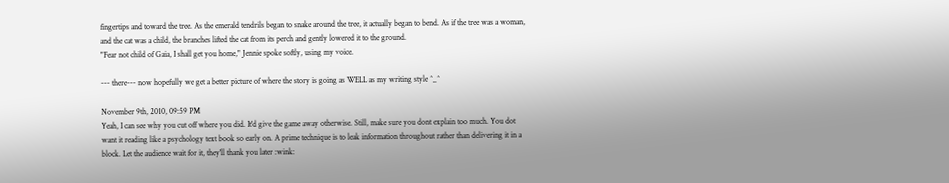fingertips and toward the tree. As the emerald tendrils began to snake around the tree, it actually began to bend. As if the tree was a woman, and the cat was a child, the branches lifted the cat from its perch and gently lowered it to the ground.
"Fear not child of Gaia, I shall get you home," Jennie spoke softly, using my voice.

--- there--- now hopefully we get a better picture of where the story is going as WELL as my writing style ^_^

November 9th, 2010, 09:59 PM
Yeah, I can see why you cut off where you did. It'd give the game away otherwise. Still, make sure you dont explain too much. You dot want it reading like a psychology text book so early on. A prime technique is to leak information throughout rather than delivering it in a block. Let the audience wait for it, they'll thank you later :wink: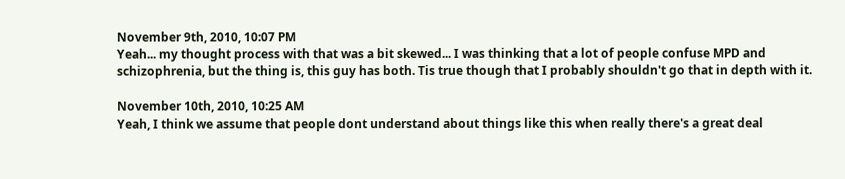November 9th, 2010, 10:07 PM
Yeah... my thought process with that was a bit skewed... I was thinking that a lot of people confuse MPD and schizophrenia, but the thing is, this guy has both. Tis true though that I probably shouldn't go that in depth with it.

November 10th, 2010, 10:25 AM
Yeah, I think we assume that people dont understand about things like this when really there's a great deal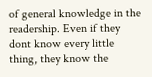of general knowledge in the readership. Even if they dont know every little thing, they know the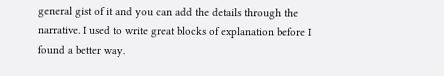general gist of it and you can add the details through the narrative. I used to write great blocks of explanation before I found a better way.